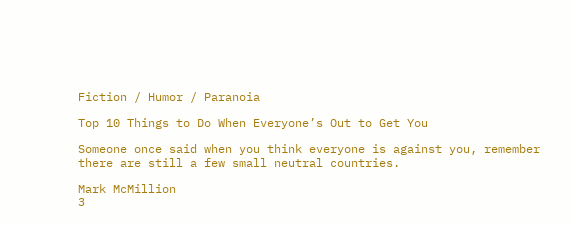Fiction / Humor / Paranoia

Top 10 Things to Do When Everyone’s Out to Get You

Someone once said when you think everyone is against you, remember there are still a few small neutral countries.

Mark McMillion
3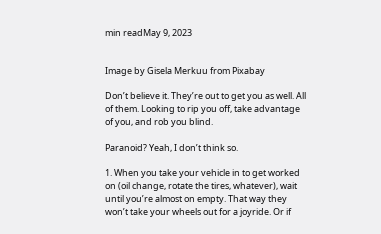min readMay 9, 2023


Image by Gisela Merkuu from Pixabay

Don’t believe it. They’re out to get you as well. All of them. Looking to rip you off, take advantage of you, and rob you blind.

Paranoid? Yeah, I don’t think so.

1. When you take your vehicle in to get worked on (oil change, rotate the tires, whatever), wait until you’re almost on empty. That way they won’t take your wheels out for a joyride. Or if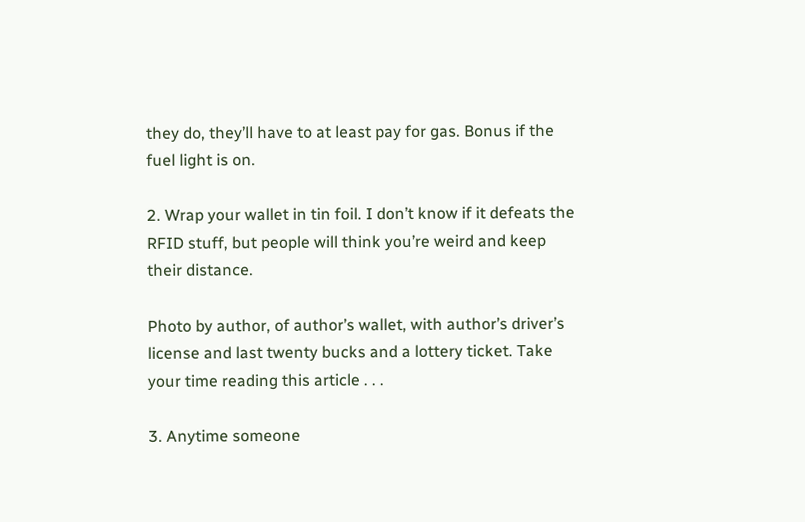they do, they’ll have to at least pay for gas. Bonus if the fuel light is on.

2. Wrap your wallet in tin foil. I don’t know if it defeats the RFID stuff, but people will think you’re weird and keep their distance.

Photo by author, of author’s wallet, with author’s driver’s license and last twenty bucks and a lottery ticket. Take your time reading this article . . .

3. Anytime someone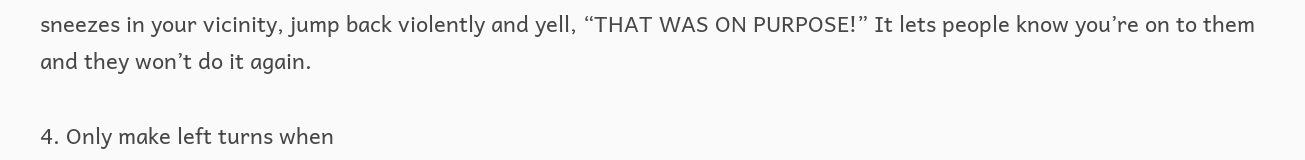sneezes in your vicinity, jump back violently and yell, “THAT WAS ON PURPOSE!” It lets people know you’re on to them and they won’t do it again.

4. Only make left turns when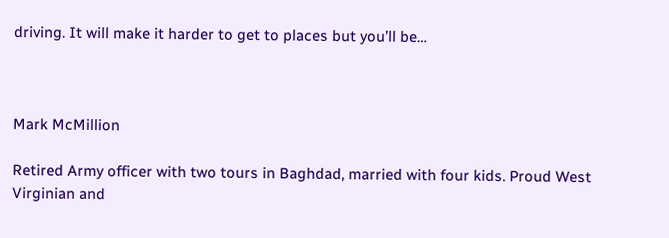driving. It will make it harder to get to places but you’ll be…



Mark McMillion

Retired Army officer with two tours in Baghdad, married with four kids. Proud West Virginian and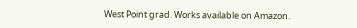West Point grad. Works available on Amazon.